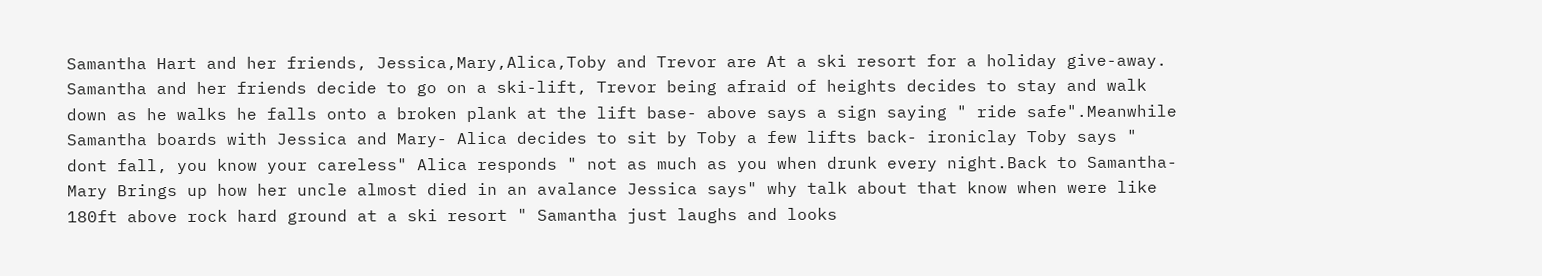Samantha Hart and her friends, Jessica,Mary,Alica,Toby and Trevor are At a ski resort for a holiday give-away. Samantha and her friends decide to go on a ski-lift, Trevor being afraid of heights decides to stay and walk down as he walks he falls onto a broken plank at the lift base- above says a sign saying " ride safe".Meanwhile Samantha boards with Jessica and Mary- Alica decides to sit by Toby a few lifts back- ironiclay Toby says " dont fall, you know your careless" Alica responds " not as much as you when drunk every night.Back to Samantha- Mary Brings up how her uncle almost died in an avalance Jessica says" why talk about that know when were like 180ft above rock hard ground at a ski resort " Samantha just laughs and looks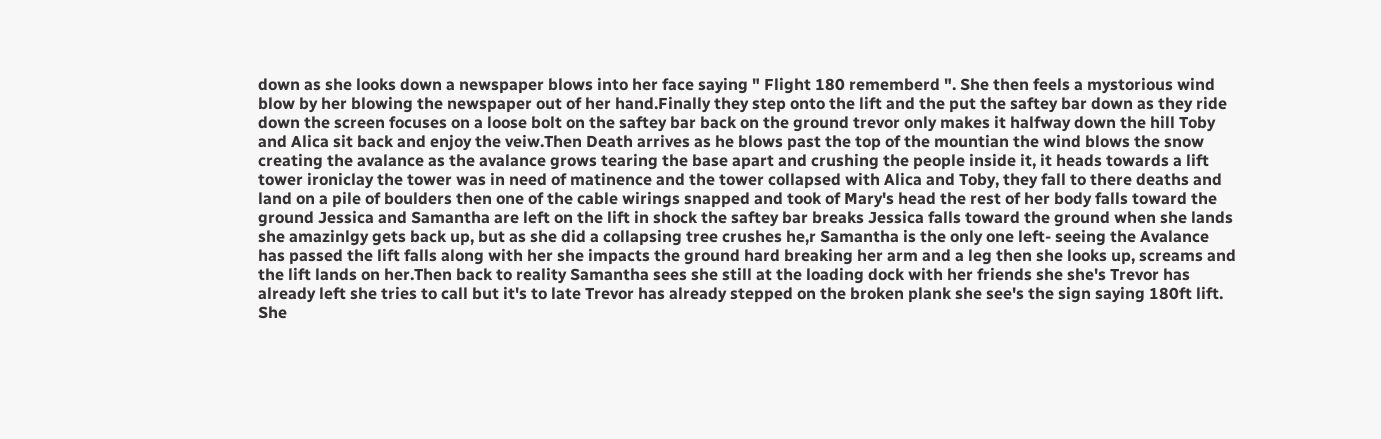down as she looks down a newspaper blows into her face saying " Flight 180 rememberd ". She then feels a mystorious wind blow by her blowing the newspaper out of her hand.Finally they step onto the lift and the put the saftey bar down as they ride down the screen focuses on a loose bolt on the saftey bar back on the ground trevor only makes it halfway down the hill Toby and Alica sit back and enjoy the veiw.Then Death arrives as he blows past the top of the mountian the wind blows the snow creating the avalance as the avalance grows tearing the base apart and crushing the people inside it, it heads towards a lift tower ironiclay the tower was in need of matinence and the tower collapsed with Alica and Toby, they fall to there deaths and land on a pile of boulders then one of the cable wirings snapped and took of Mary's head the rest of her body falls toward the ground Jessica and Samantha are left on the lift in shock the saftey bar breaks Jessica falls toward the ground when she lands she amazinlgy gets back up, but as she did a collapsing tree crushes he,r Samantha is the only one left- seeing the Avalance has passed the lift falls along with her she impacts the ground hard breaking her arm and a leg then she looks up, screams and the lift lands on her.Then back to reality Samantha sees she still at the loading dock with her friends she she's Trevor has already left she tries to call but it's to late Trevor has already stepped on the broken plank she see's the sign saying 180ft lift. She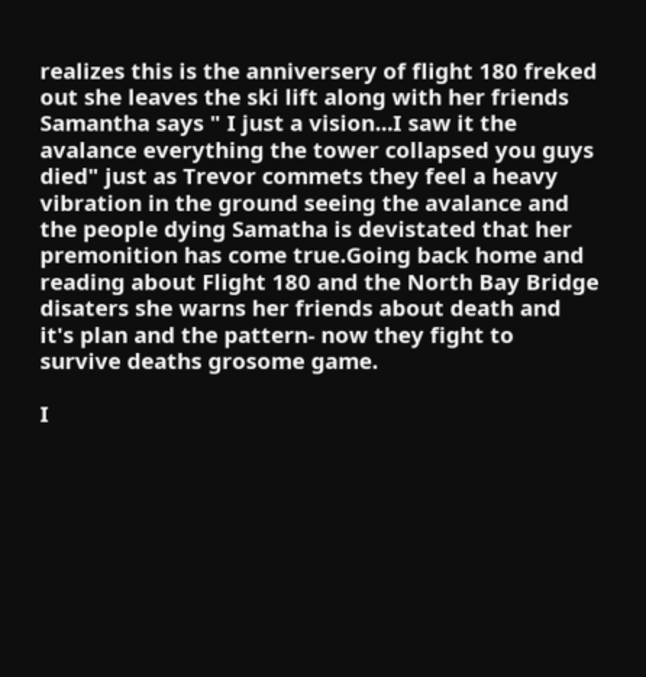realizes this is the anniversery of flight 180 freked out she leaves the ski lift along with her friends Samantha says " I just a vision...I saw it the avalance everything the tower collapsed you guys died" just as Trevor commets they feel a heavy vibration in the ground seeing the avalance and the people dying Samatha is devistated that her premonition has come true.Going back home and reading about Flight 180 and the North Bay Bridge disaters she warns her friends about death and it's plan and the pattern- now they fight to survive deaths grosome game.

I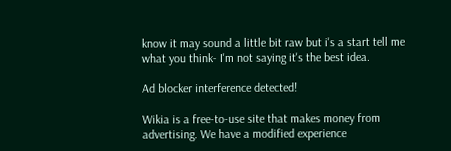know it may sound a little bit raw but i's a start tell me what you think- I'm not saying it's the best idea.

Ad blocker interference detected!

Wikia is a free-to-use site that makes money from advertising. We have a modified experience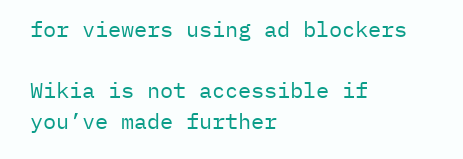for viewers using ad blockers

Wikia is not accessible if you’ve made further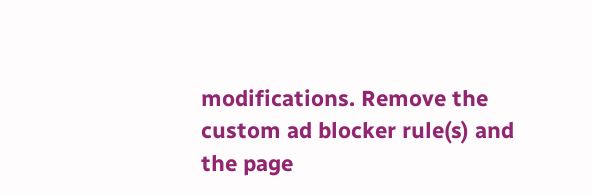modifications. Remove the custom ad blocker rule(s) and the page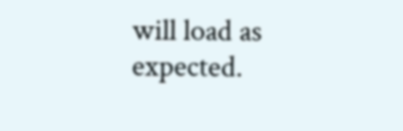will load as expected.